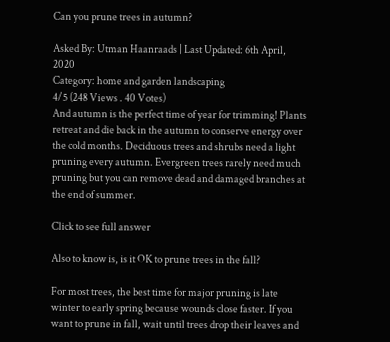Can you prune trees in autumn?

Asked By: Utman Haanraads | Last Updated: 6th April, 2020
Category: home and garden landscaping
4/5 (248 Views . 40 Votes)
And autumn is the perfect time of year for trimming! Plants retreat and die back in the autumn to conserve energy over the cold months. Deciduous trees and shrubs need a light pruning every autumn. Evergreen trees rarely need much pruning but you can remove dead and damaged branches at the end of summer.

Click to see full answer

Also to know is, is it OK to prune trees in the fall?

For most trees, the best time for major pruning is late winter to early spring because wounds close faster. If you want to prune in fall, wait until trees drop their leaves and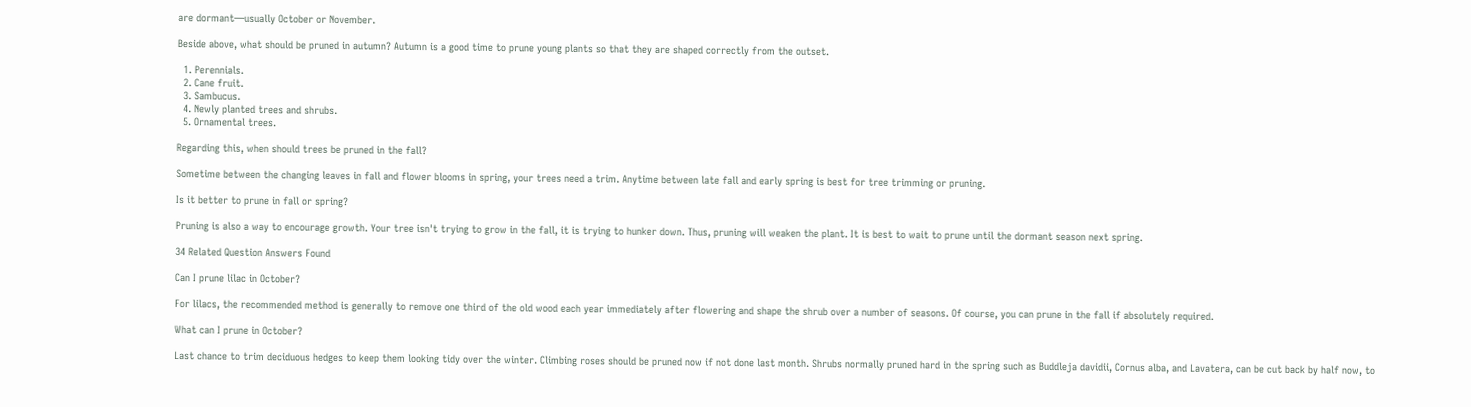are dormant—usually October or November.

Beside above, what should be pruned in autumn? Autumn is a good time to prune young plants so that they are shaped correctly from the outset.

  1. Perennials.
  2. Cane fruit.
  3. Sambucus.
  4. Newly planted trees and shrubs.
  5. Ornamental trees.

Regarding this, when should trees be pruned in the fall?

Sometime between the changing leaves in fall and flower blooms in spring, your trees need a trim. Anytime between late fall and early spring is best for tree trimming or pruning.

Is it better to prune in fall or spring?

Pruning is also a way to encourage growth. Your tree isn't trying to grow in the fall, it is trying to hunker down. Thus, pruning will weaken the plant. It is best to wait to prune until the dormant season next spring.

34 Related Question Answers Found

Can I prune lilac in October?

For lilacs, the recommended method is generally to remove one third of the old wood each year immediately after flowering and shape the shrub over a number of seasons. Of course, you can prune in the fall if absolutely required.

What can I prune in October?

Last chance to trim deciduous hedges to keep them looking tidy over the winter. Climbing roses should be pruned now if not done last month. Shrubs normally pruned hard in the spring such as Buddleja davidii, Cornus alba, and Lavatera, can be cut back by half now, to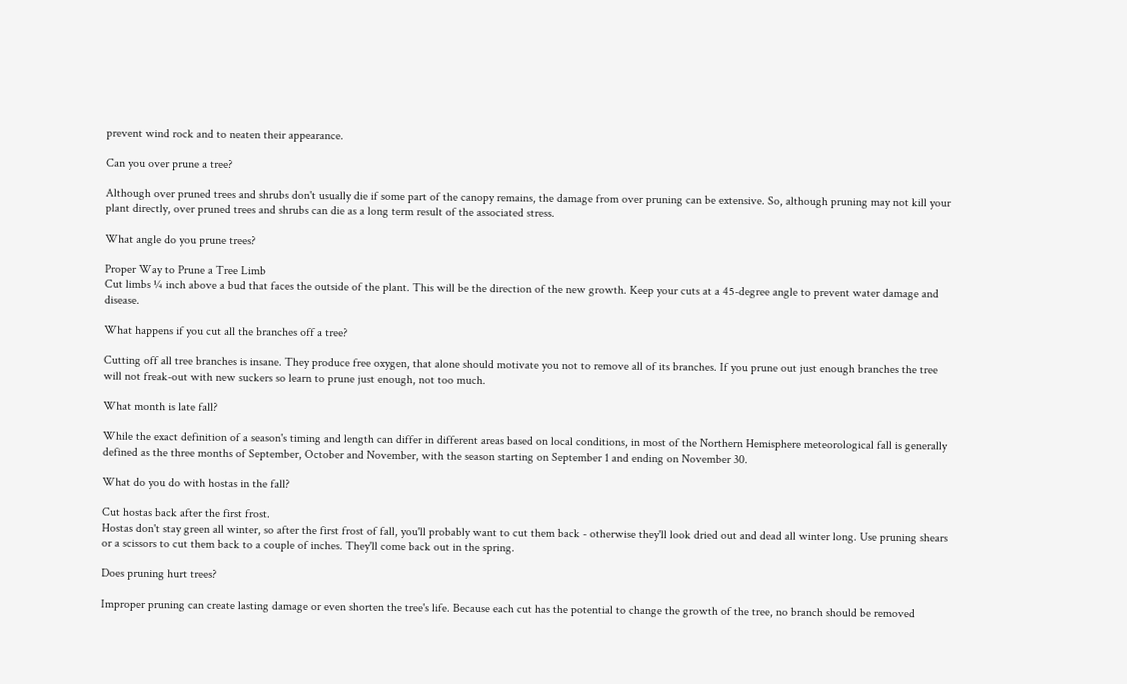prevent wind rock and to neaten their appearance.

Can you over prune a tree?

Although over pruned trees and shrubs don't usually die if some part of the canopy remains, the damage from over pruning can be extensive. So, although pruning may not kill your plant directly, over pruned trees and shrubs can die as a long term result of the associated stress.

What angle do you prune trees?

Proper Way to Prune a Tree Limb
Cut limbs ¼ inch above a bud that faces the outside of the plant. This will be the direction of the new growth. Keep your cuts at a 45-degree angle to prevent water damage and disease.

What happens if you cut all the branches off a tree?

Cutting off all tree branches is insane. They produce free oxygen, that alone should motivate you not to remove all of its branches. If you prune out just enough branches the tree will not freak-out with new suckers so learn to prune just enough, not too much.

What month is late fall?

While the exact definition of a season's timing and length can differ in different areas based on local conditions, in most of the Northern Hemisphere meteorological fall is generally defined as the three months of September, October and November, with the season starting on September 1 and ending on November 30.

What do you do with hostas in the fall?

Cut hostas back after the first frost.
Hostas don't stay green all winter, so after the first frost of fall, you'll probably want to cut them back - otherwise they'll look dried out and dead all winter long. Use pruning shears or a scissors to cut them back to a couple of inches. They'll come back out in the spring.

Does pruning hurt trees?

Improper pruning can create lasting damage or even shorten the tree's life. Because each cut has the potential to change the growth of the tree, no branch should be removed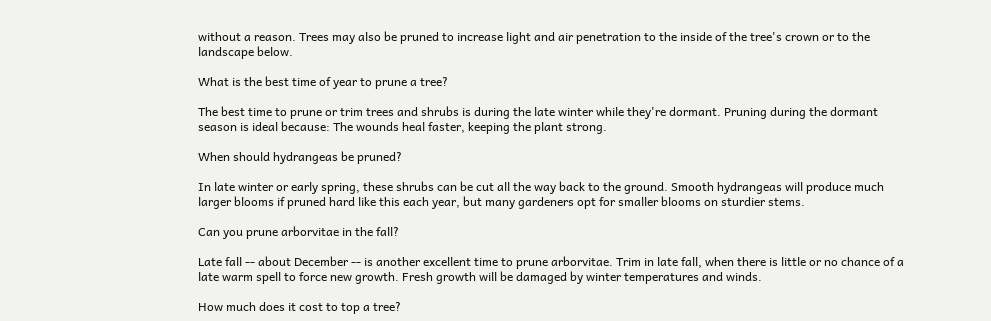without a reason. Trees may also be pruned to increase light and air penetration to the inside of the tree's crown or to the landscape below.

What is the best time of year to prune a tree?

The best time to prune or trim trees and shrubs is during the late winter while they're dormant. Pruning during the dormant season is ideal because: The wounds heal faster, keeping the plant strong.

When should hydrangeas be pruned?

In late winter or early spring, these shrubs can be cut all the way back to the ground. Smooth hydrangeas will produce much larger blooms if pruned hard like this each year, but many gardeners opt for smaller blooms on sturdier stems.

Can you prune arborvitae in the fall?

Late fall -- about December -- is another excellent time to prune arborvitae. Trim in late fall, when there is little or no chance of a late warm spell to force new growth. Fresh growth will be damaged by winter temperatures and winds.

How much does it cost to top a tree?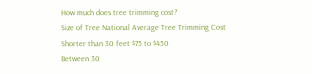How much does tree trimming cost?
Size of Tree National Average Tree Trimming Cost
Shorter than 30 feet $75 to $450
Between 30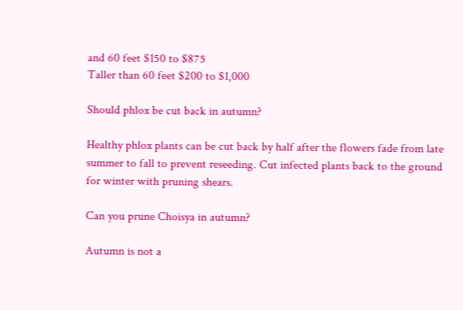and 60 feet $150 to $875
Taller than 60 feet $200 to $1,000

Should phlox be cut back in autumn?

Healthy phlox plants can be cut back by half after the flowers fade from late summer to fall to prevent reseeding. Cut infected plants back to the ground for winter with pruning shears.

Can you prune Choisya in autumn?

Autumn is not a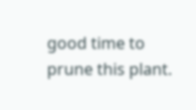good time to prune this plant.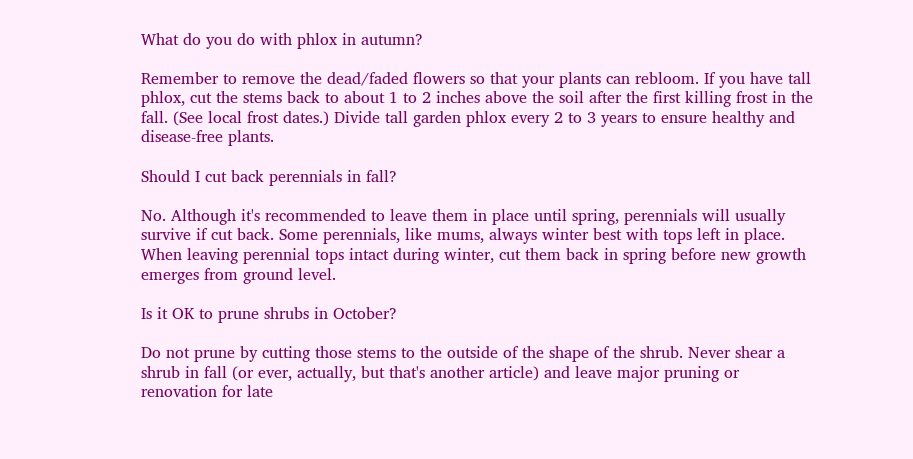What do you do with phlox in autumn?

Remember to remove the dead/faded flowers so that your plants can rebloom. If you have tall phlox, cut the stems back to about 1 to 2 inches above the soil after the first killing frost in the fall. (See local frost dates.) Divide tall garden phlox every 2 to 3 years to ensure healthy and disease-free plants.

Should I cut back perennials in fall?

No. Although it's recommended to leave them in place until spring, perennials will usually survive if cut back. Some perennials, like mums, always winter best with tops left in place. When leaving perennial tops intact during winter, cut them back in spring before new growth emerges from ground level.

Is it OK to prune shrubs in October?

Do not prune by cutting those stems to the outside of the shape of the shrub. Never shear a shrub in fall (or ever, actually, but that's another article) and leave major pruning or renovation for late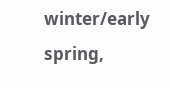winter/early spring,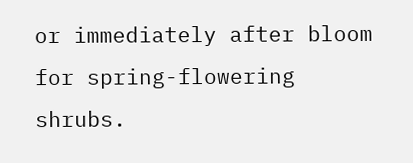or immediately after bloom for spring-flowering shrubs.